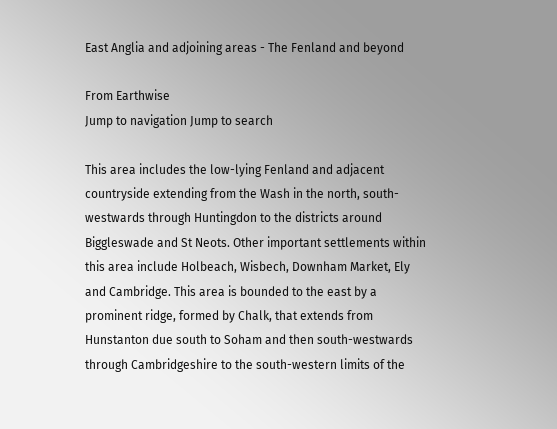East Anglia and adjoining areas - The Fenland and beyond

From Earthwise
Jump to navigation Jump to search

This area includes the low-lying Fenland and adjacent countryside extending from the Wash in the north, south-westwards through Huntingdon to the districts around Biggleswade and St Neots. Other important settlements within this area include Holbeach, Wisbech, Downham Market, Ely and Cambridge. This area is bounded to the east by a prominent ridge, formed by Chalk, that extends from Hunstanton due south to Soham and then south-westwards through Cambridgeshire to the south-western limits of the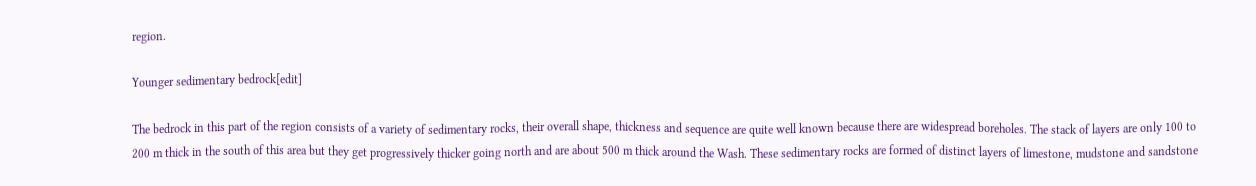region.

Younger sedimentary bedrock[edit]

The bedrock in this part of the region consists of a variety of sedimentary rocks, their overall shape, thickness and sequence are quite well known because there are widespread boreholes. The stack of layers are only 100 to 200 m thick in the south of this area but they get progressively thicker going north and are about 500 m thick around the Wash. These sedimentary rocks are formed of distinct layers of limestone, mudstone and sandstone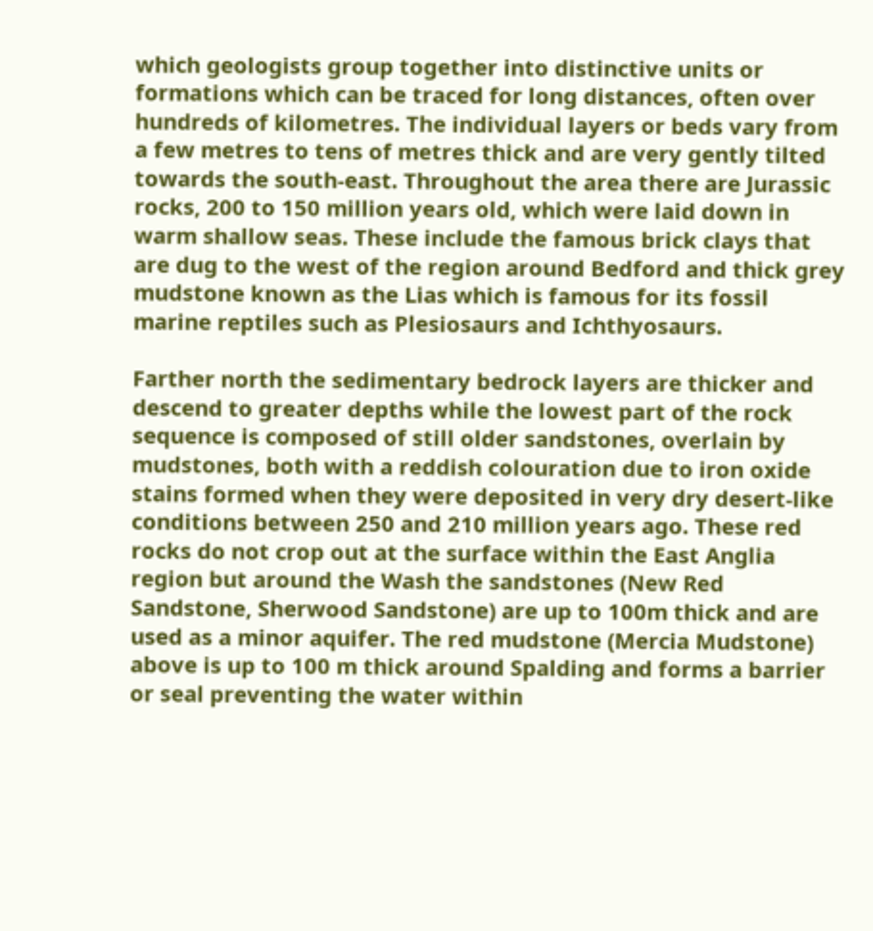which geologists group together into distinctive units or formations which can be traced for long distances, often over hundreds of kilometres. The individual layers or beds vary from a few metres to tens of metres thick and are very gently tilted towards the south-east. Throughout the area there are Jurassic rocks, 200 to 150 million years old, which were laid down in warm shallow seas. These include the famous brick clays that are dug to the west of the region around Bedford and thick grey mudstone known as the Lias which is famous for its fossil marine reptiles such as Plesiosaurs and Ichthyosaurs.

Farther north the sedimentary bedrock layers are thicker and descend to greater depths while the lowest part of the rock sequence is composed of still older sandstones, overlain by mudstones, both with a reddish colouration due to iron oxide stains formed when they were deposited in very dry desert-like conditions between 250 and 210 million years ago. These red rocks do not crop out at the surface within the East Anglia region but around the Wash the sandstones (New Red Sandstone, Sherwood Sandstone) are up to 100m thick and are used as a minor aquifer. The red mudstone (Mercia Mudstone) above is up to 100 m thick around Spalding and forms a barrier or seal preventing the water within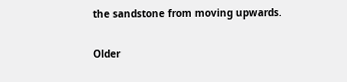the sandstone from moving upwards.

Older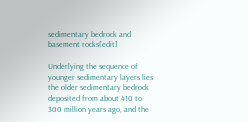sedimentary bedrock and basement rocks[edit]

Underlying the sequence of younger sedimentary layers lies the older sedimentary bedrock deposited from about 410 to 300 million years ago, and the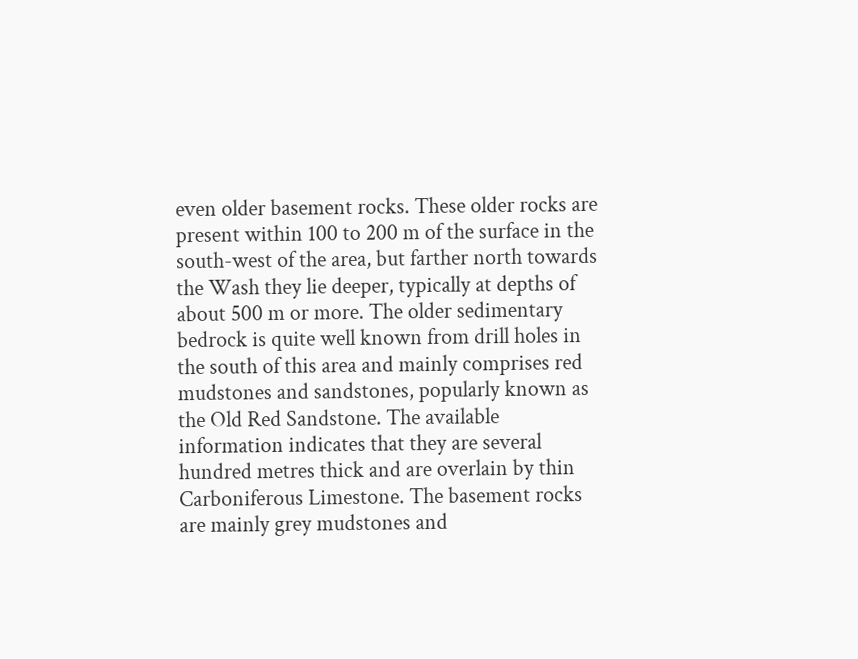even older basement rocks. These older rocks are present within 100 to 200 m of the surface in the south-west of the area, but farther north towards the Wash they lie deeper, typically at depths of about 500 m or more. The older sedimentary bedrock is quite well known from drill holes in the south of this area and mainly comprises red mudstones and sandstones, popularly known as the Old Red Sandstone. The available information indicates that they are several hundred metres thick and are overlain by thin Carboniferous Limestone. The basement rocks are mainly grey mudstones and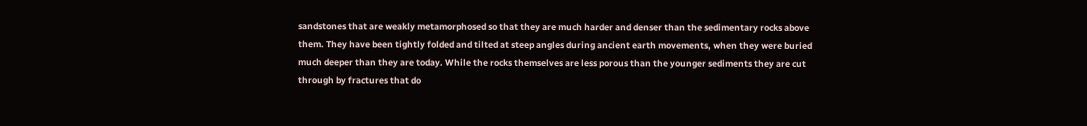sandstones that are weakly metamorphosed so that they are much harder and denser than the sedimentary rocks above them. They have been tightly folded and tilted at steep angles during ancient earth movements, when they were buried much deeper than they are today. While the rocks themselves are less porous than the younger sediments they are cut through by fractures that do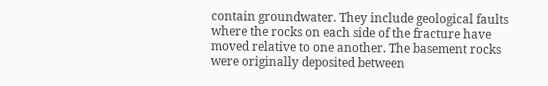contain groundwater. They include geological faults where the rocks on each side of the fracture have moved relative to one another. The basement rocks were originally deposited between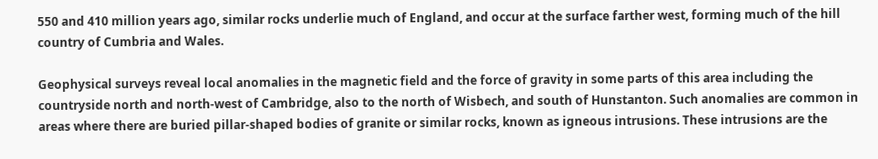550 and 410 million years ago, similar rocks underlie much of England, and occur at the surface farther west, forming much of the hill country of Cumbria and Wales.

Geophysical surveys reveal local anomalies in the magnetic field and the force of gravity in some parts of this area including the countryside north and north-west of Cambridge, also to the north of Wisbech, and south of Hunstanton. Such anomalies are common in areas where there are buried pillar-shaped bodies of granite or similar rocks, known as igneous intrusions. These intrusions are the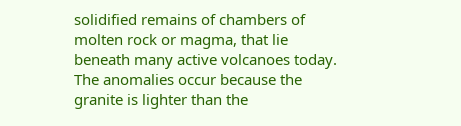solidified remains of chambers of molten rock or magma, that lie beneath many active volcanoes today. The anomalies occur because the granite is lighter than the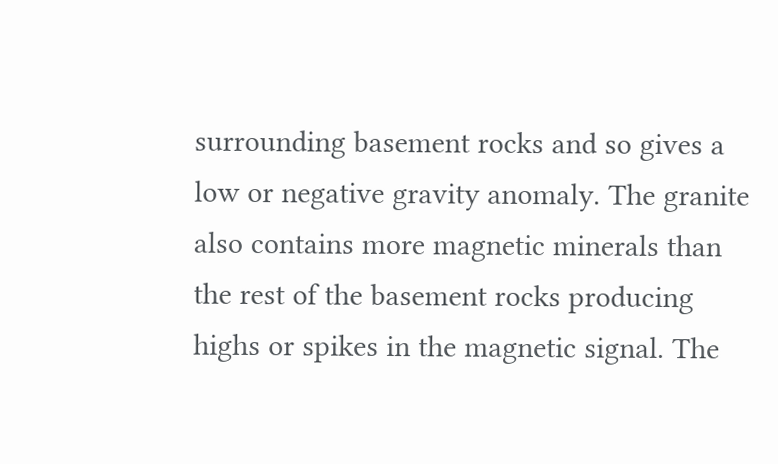surrounding basement rocks and so gives a low or negative gravity anomaly. The granite also contains more magnetic minerals than the rest of the basement rocks producing highs or spikes in the magnetic signal. The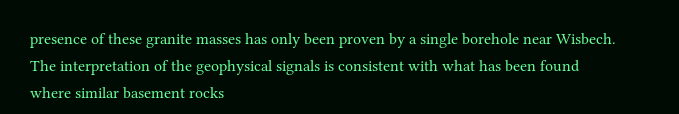presence of these granite masses has only been proven by a single borehole near Wisbech. The interpretation of the geophysical signals is consistent with what has been found where similar basement rocks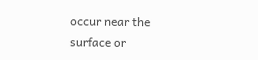occur near the surface or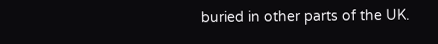buried in other parts of the UK.